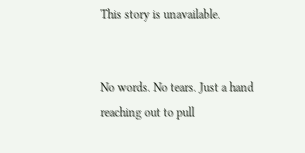This story is unavailable.


No words. No tears. Just a hand reaching out to pull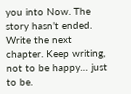you into Now. The story hasn’t ended. Write the next chapter. Keep writing, not to be happy… just to be.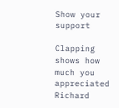Show your support

Clapping shows how much you appreciated Richard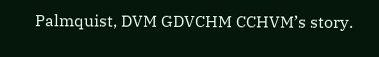Palmquist, DVM GDVCHM CCHVM’s story.